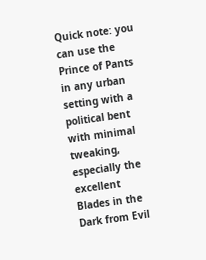Quick note: you can use the Prince of Pants in any urban setting with a political bent with minimal tweaking, especially the excellent Blades in the Dark from Evil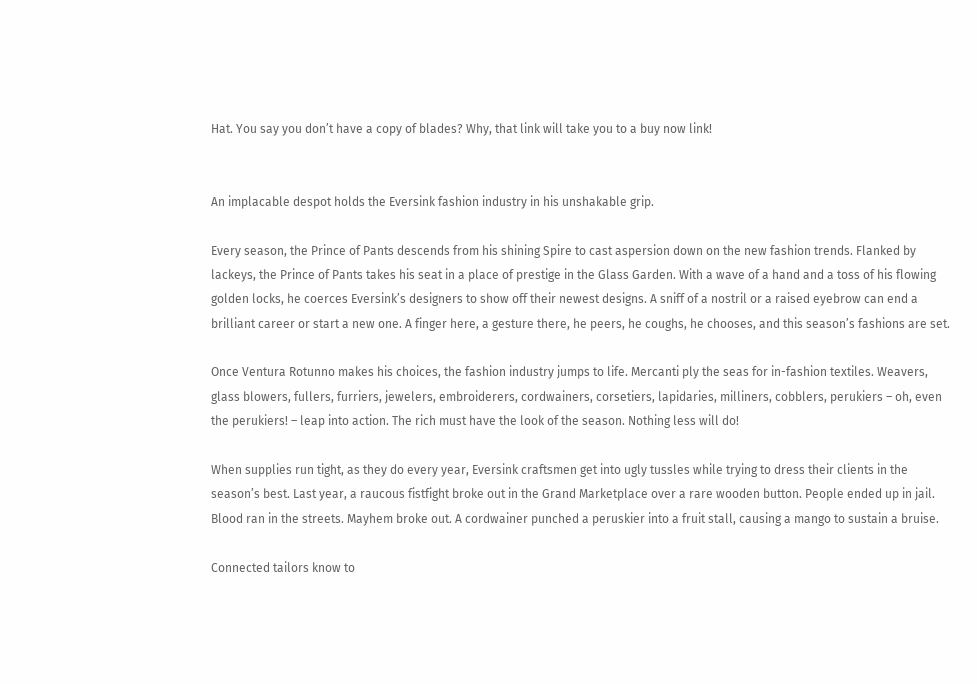Hat. You say you don’t have a copy of blades? Why, that link will take you to a buy now link!


An implacable despot holds the Eversink fashion industry in his unshakable grip.

Every season, the Prince of Pants descends from his shining Spire to cast aspersion down on the new fashion trends. Flanked by lackeys, the Prince of Pants takes his seat in a place of prestige in the Glass Garden. With a wave of a hand and a toss of his flowing golden locks, he coerces Eversink’s designers to show off their newest designs. A sniff of a nostril or a raised eyebrow can end a brilliant career or start a new one. A finger here, a gesture there, he peers, he coughs, he chooses, and this season’s fashions are set.

Once Ventura Rotunno makes his choices, the fashion industry jumps to life. Mercanti ply the seas for in-fashion textiles. Weavers, glass blowers, fullers, furriers, jewelers, embroiderers, cordwainers, corsetiers, lapidaries, milliners, cobblers, perukiers – oh, even the perukiers! – leap into action. The rich must have the look of the season. Nothing less will do!

When supplies run tight, as they do every year, Eversink craftsmen get into ugly tussles while trying to dress their clients in the season’s best. Last year, a raucous fistfight broke out in the Grand Marketplace over a rare wooden button. People ended up in jail. Blood ran in the streets. Mayhem broke out. A cordwainer punched a peruskier into a fruit stall, causing a mango to sustain a bruise.

Connected tailors know to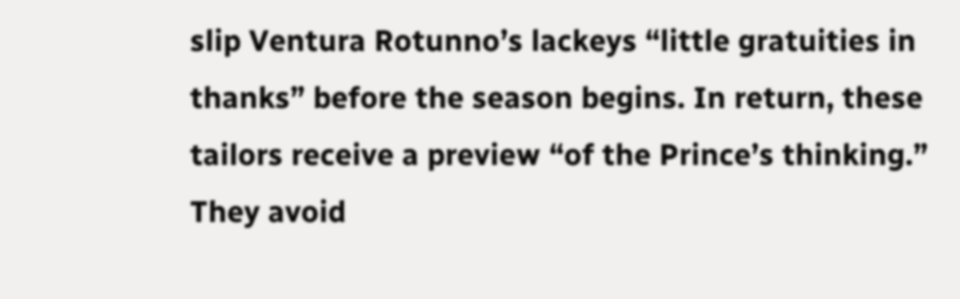slip Ventura Rotunno’s lackeys “little gratuities in thanks” before the season begins. In return, these tailors receive a preview “of the Prince’s thinking.” They avoid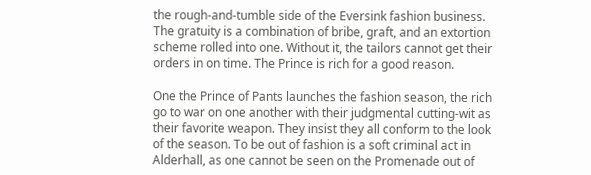the rough-and-tumble side of the Eversink fashion business. The gratuity is a combination of bribe, graft, and an extortion scheme rolled into one. Without it, the tailors cannot get their orders in on time. The Prince is rich for a good reason.

One the Prince of Pants launches the fashion season, the rich go to war on one another with their judgmental cutting-wit as their favorite weapon. They insist they all conform to the look of the season. To be out of fashion is a soft criminal act in Alderhall, as one cannot be seen on the Promenade out of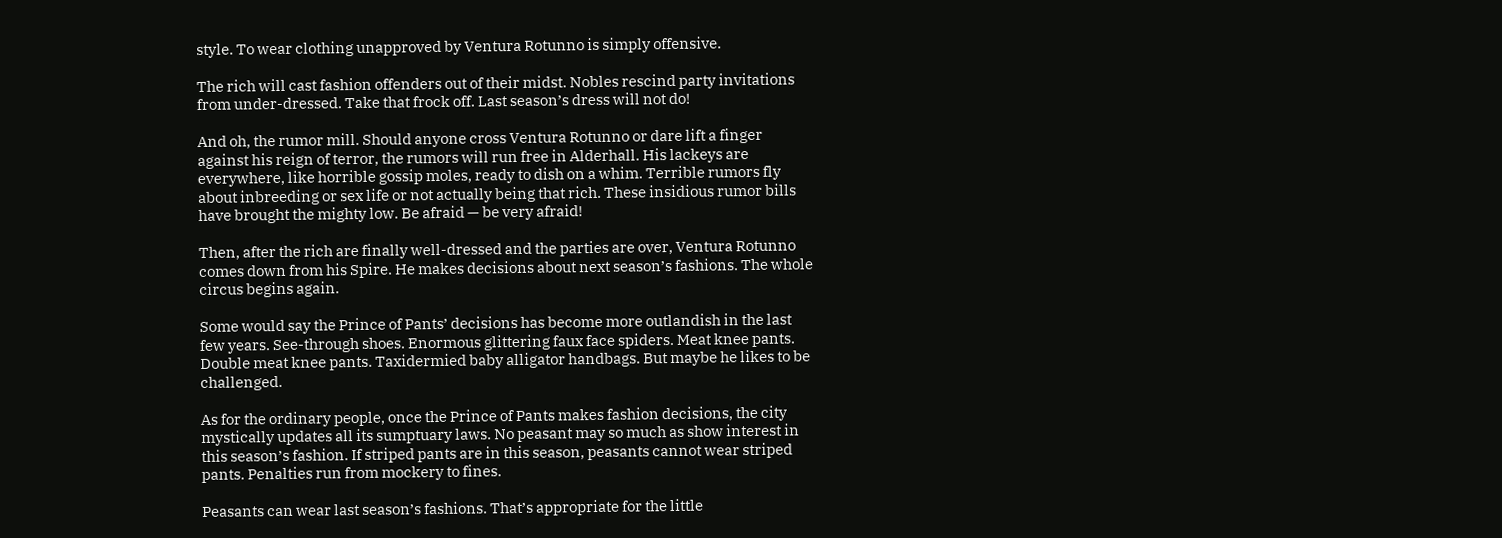style. To wear clothing unapproved by Ventura Rotunno is simply offensive.

The rich will cast fashion offenders out of their midst. Nobles rescind party invitations from under-dressed. Take that frock off. Last season’s dress will not do!

And oh, the rumor mill. Should anyone cross Ventura Rotunno or dare lift a finger against his reign of terror, the rumors will run free in Alderhall. His lackeys are everywhere, like horrible gossip moles, ready to dish on a whim. Terrible rumors fly about inbreeding or sex life or not actually being that rich. These insidious rumor bills have brought the mighty low. Be afraid — be very afraid!

Then, after the rich are finally well-dressed and the parties are over, Ventura Rotunno comes down from his Spire. He makes decisions about next season’s fashions. The whole circus begins again.

Some would say the Prince of Pants’ decisions has become more outlandish in the last few years. See-through shoes. Enormous glittering faux face spiders. Meat knee pants. Double meat knee pants. Taxidermied baby alligator handbags. But maybe he likes to be challenged.

As for the ordinary people, once the Prince of Pants makes fashion decisions, the city mystically updates all its sumptuary laws. No peasant may so much as show interest in this season’s fashion. If striped pants are in this season, peasants cannot wear striped pants. Penalties run from mockery to fines.

Peasants can wear last season’s fashions. That’s appropriate for the little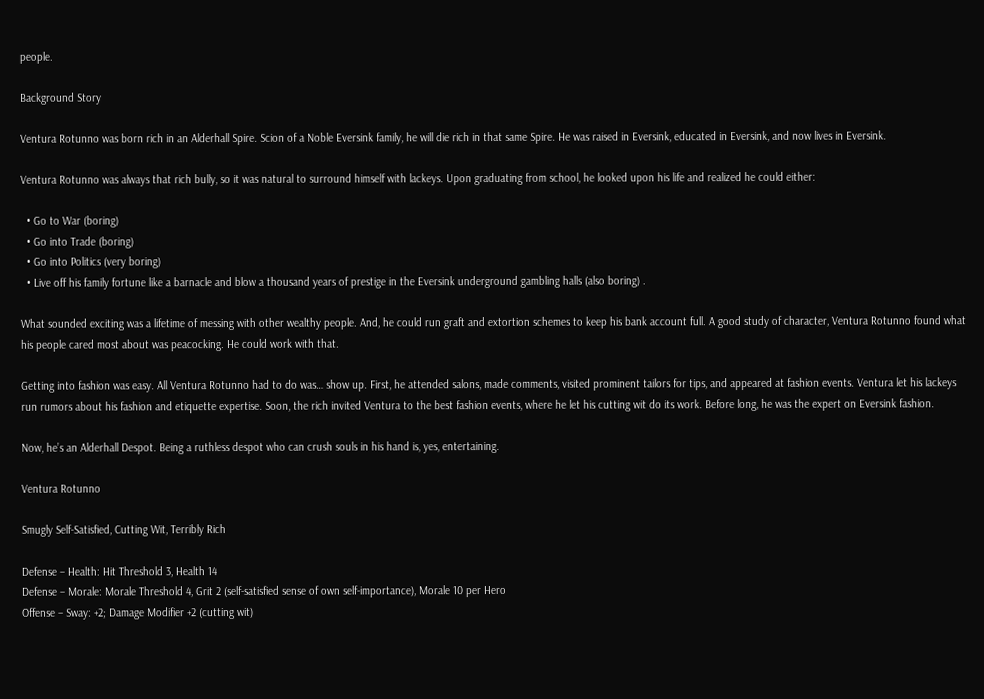people.

Background Story

Ventura Rotunno was born rich in an Alderhall Spire. Scion of a Noble Eversink family, he will die rich in that same Spire. He was raised in Eversink, educated in Eversink, and now lives in Eversink.

Ventura Rotunno was always that rich bully, so it was natural to surround himself with lackeys. Upon graduating from school, he looked upon his life and realized he could either:

  • Go to War (boring)
  • Go into Trade (boring)
  • Go into Politics (very boring)
  • Live off his family fortune like a barnacle and blow a thousand years of prestige in the Eversink underground gambling halls (also boring) .

What sounded exciting was a lifetime of messing with other wealthy people. And, he could run graft and extortion schemes to keep his bank account full. A good study of character, Ventura Rotunno found what his people cared most about was peacocking. He could work with that.

Getting into fashion was easy. All Ventura Rotunno had to do was… show up. First, he attended salons, made comments, visited prominent tailors for tips, and appeared at fashion events. Ventura let his lackeys run rumors about his fashion and etiquette expertise. Soon, the rich invited Ventura to the best fashion events, where he let his cutting wit do its work. Before long, he was the expert on Eversink fashion.

Now, he’s an Alderhall Despot. Being a ruthless despot who can crush souls in his hand is, yes, entertaining.

Ventura Rotunno

Smugly Self-Satisfied, Cutting Wit, Terribly Rich

Defense – Health: Hit Threshold 3, Health 14
Defense – Morale: Morale Threshold 4, Grit 2 (self-satisfied sense of own self-importance), Morale 10 per Hero
Offense – Sway: +2; Damage Modifier +2 (cutting wit)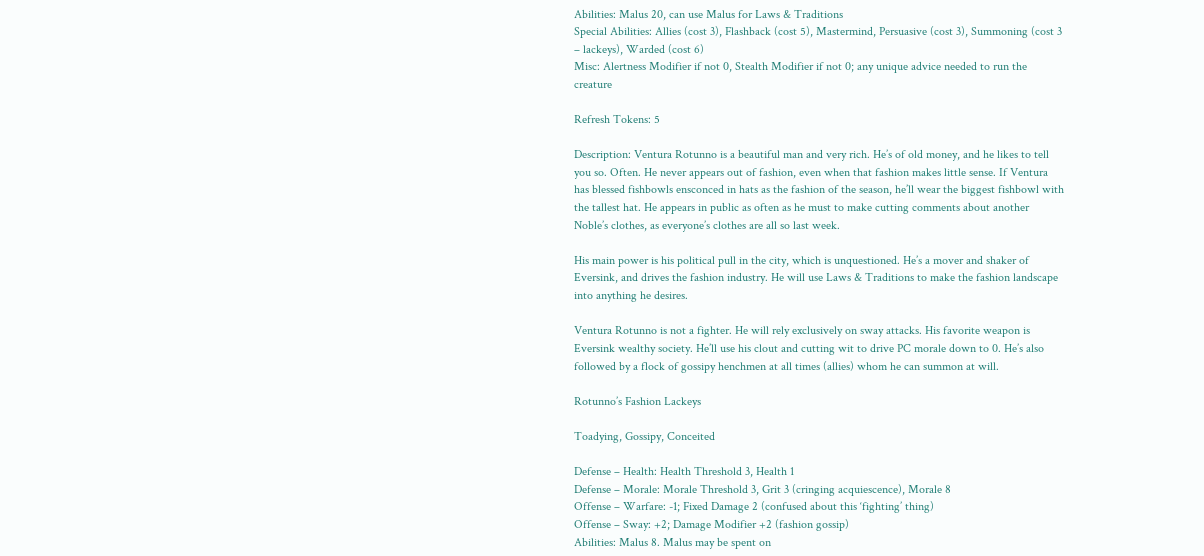Abilities: Malus 20, can use Malus for Laws & Traditions
Special Abilities: Allies (cost 3), Flashback (cost 5), Mastermind, Persuasive (cost 3), Summoning (cost 3 – lackeys), Warded (cost 6)
Misc: Alertness Modifier if not 0, Stealth Modifier if not 0; any unique advice needed to run the creature

Refresh Tokens: 5

Description: Ventura Rotunno is a beautiful man and very rich. He’s of old money, and he likes to tell you so. Often. He never appears out of fashion, even when that fashion makes little sense. If Ventura has blessed fishbowls ensconced in hats as the fashion of the season, he’ll wear the biggest fishbowl with the tallest hat. He appears in public as often as he must to make cutting comments about another Noble’s clothes, as everyone’s clothes are all so last week.

His main power is his political pull in the city, which is unquestioned. He’s a mover and shaker of Eversink, and drives the fashion industry. He will use Laws & Traditions to make the fashion landscape into anything he desires.

Ventura Rotunno is not a fighter. He will rely exclusively on sway attacks. His favorite weapon is Eversink wealthy society. He’ll use his clout and cutting wit to drive PC morale down to 0. He’s also followed by a flock of gossipy henchmen at all times (allies) whom he can summon at will.

Rotunno’s Fashion Lackeys

Toadying, Gossipy, Conceited

Defense – Health: Health Threshold 3, Health 1
Defense – Morale: Morale Threshold 3, Grit 3 (cringing acquiescence), Morale 8
Offense – Warfare: -1; Fixed Damage 2 (confused about this ‘fighting’ thing)
Offense – Sway: +2; Damage Modifier +2 (fashion gossip)
Abilities: Malus 8. Malus may be spent on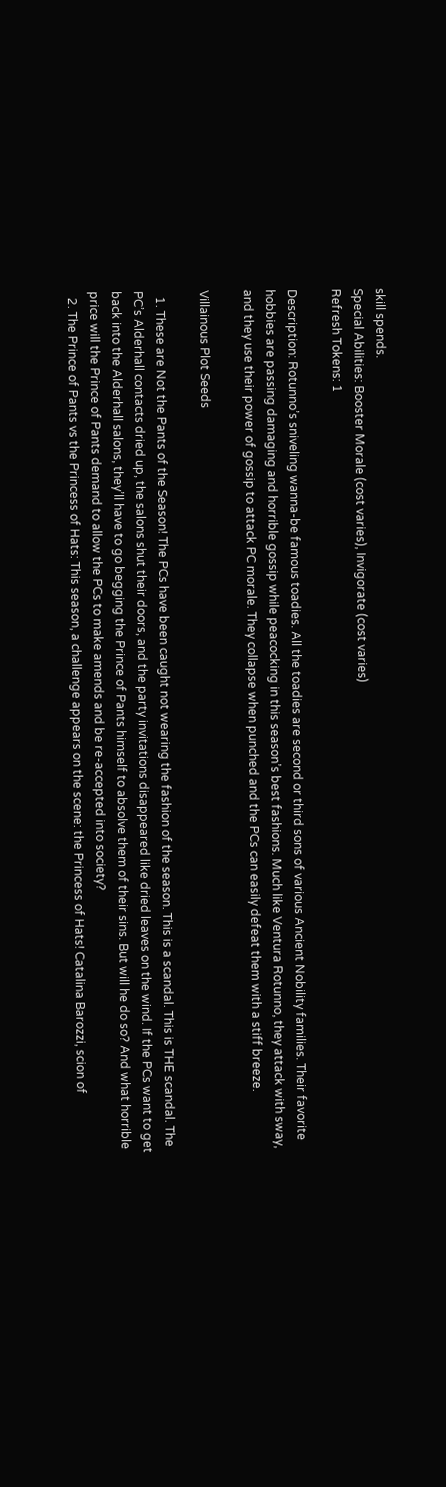skill spends.
Special Abilities: Booster Morale (cost varies), Invigorate (cost varies)
Refresh Tokens: 1

Description: Rotunno’s sniveling wanna-be famous toadies. All the toadies are second or third sons of various Ancient Nobility families. Their favorite hobbies are passing damaging and horrible gossip while peacocking in this season’s best fashions. Much like Ventura Rotunno, they attack with sway, and they use their power of gossip to attack PC morale. They collapse when punched and the PCs can easily defeat them with a stiff breeze.

Villainous Plot Seeds

  1. These are Not the Pants of the Season! The PCs have been caught not wearing the fashion of the season. This is a scandal. This is THE scandal. The PC’s Alderhall contacts dried up, the salons shut their doors, and the party invitations disappeared like dried leaves on the wind. If the PCs want to get back into the Alderhall salons, they’ll have to go begging the Prince of Pants himself to absolve them of their sins. But will he do so? And what horrible price will the Prince of Pants demand to allow the PCs to make amends and be re-accepted into society?
  2. The Prince of Pants vs the Princess of Hats: This season, a challenge appears on the scene: the Princess of Hats! Catalina Barozzi, scion of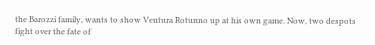the Barozzi family, wants to show Ventura Rotunno up at his own game. Now, two despots fight over the fate of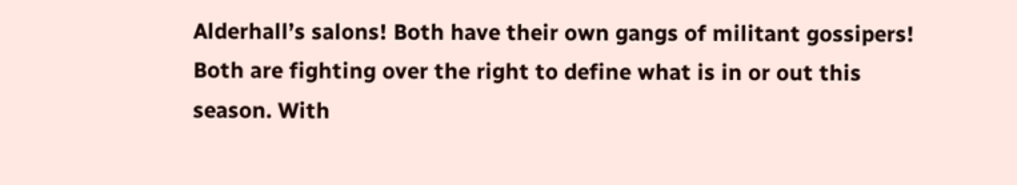Alderhall’s salons! Both have their own gangs of militant gossipers! Both are fighting over the right to define what is in or out this season. With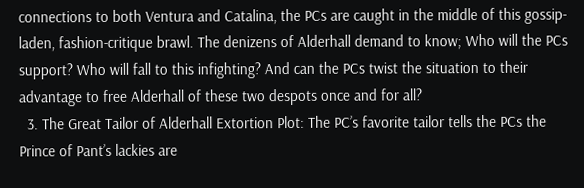connections to both Ventura and Catalina, the PCs are caught in the middle of this gossip-laden, fashion-critique brawl. The denizens of Alderhall demand to know; Who will the PCs support? Who will fall to this infighting? And can the PCs twist the situation to their advantage to free Alderhall of these two despots once and for all?
  3. The Great Tailor of Alderhall Extortion Plot: The PC’s favorite tailor tells the PCs the Prince of Pant’s lackies are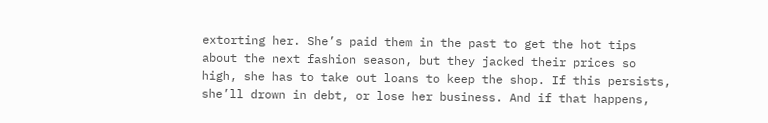extorting her. She’s paid them in the past to get the hot tips about the next fashion season, but they jacked their prices so high, she has to take out loans to keep the shop. If this persists, she’ll drown in debt, or lose her business. And if that happens,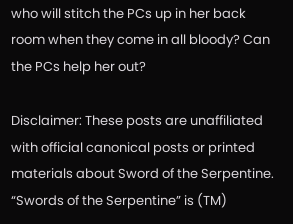who will stitch the PCs up in her back room when they come in all bloody? Can the PCs help her out?

Disclaimer: These posts are unaffiliated with official canonical posts or printed materials about Sword of the Serpentine. “Swords of the Serpentine” is (TM)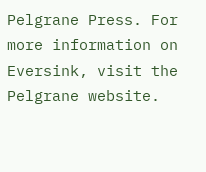Pelgrane Press. For more information on Eversink, visit the Pelgrane website.